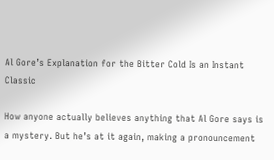Al Gore’s Explanation for the Bitter Cold Is an Instant Classic

How anyone actually believes anything that Al Gore says is a mystery. But he’s at it again, making a pronouncement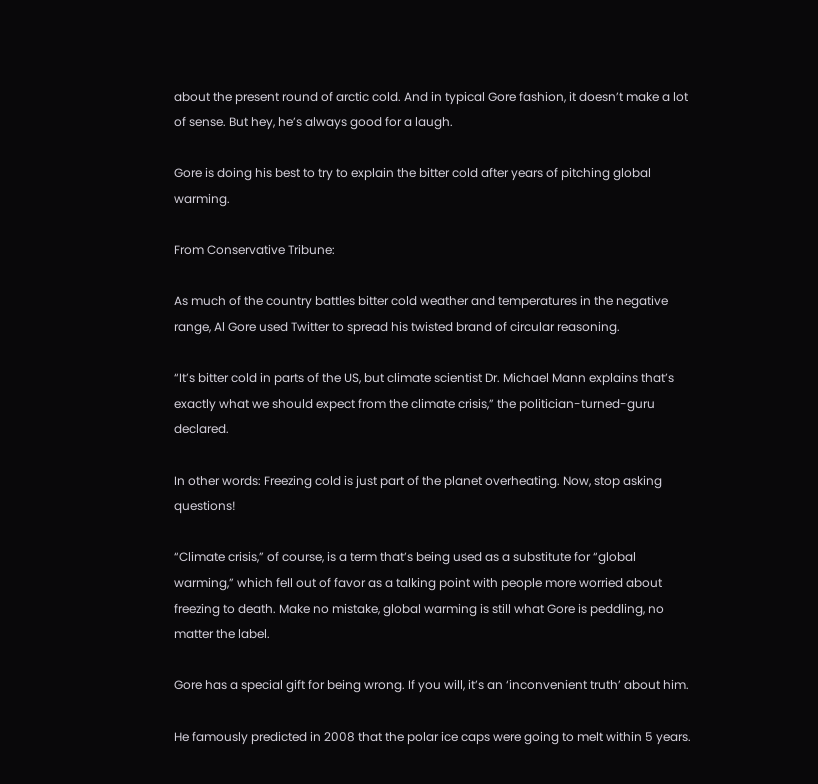about the present round of arctic cold. And in typical Gore fashion, it doesn’t make a lot of sense. But hey, he’s always good for a laugh.

Gore is doing his best to try to explain the bitter cold after years of pitching global warming.

From Conservative Tribune:

As much of the country battles bitter cold weather and temperatures in the negative range, Al Gore used Twitter to spread his twisted brand of circular reasoning.

“It’s bitter cold in parts of the US, but climate scientist Dr. Michael Mann explains that’s exactly what we should expect from the climate crisis,” the politician-turned-guru declared.

In other words: Freezing cold is just part of the planet overheating. Now, stop asking questions!

“Climate crisis,” of course, is a term that’s being used as a substitute for “global warming,” which fell out of favor as a talking point with people more worried about freezing to death. Make no mistake, global warming is still what Gore is peddling, no matter the label.

Gore has a special gift for being wrong. If you will, it’s an ‘inconvenient truth’ about him.

He famously predicted in 2008 that the polar ice caps were going to melt within 5 years.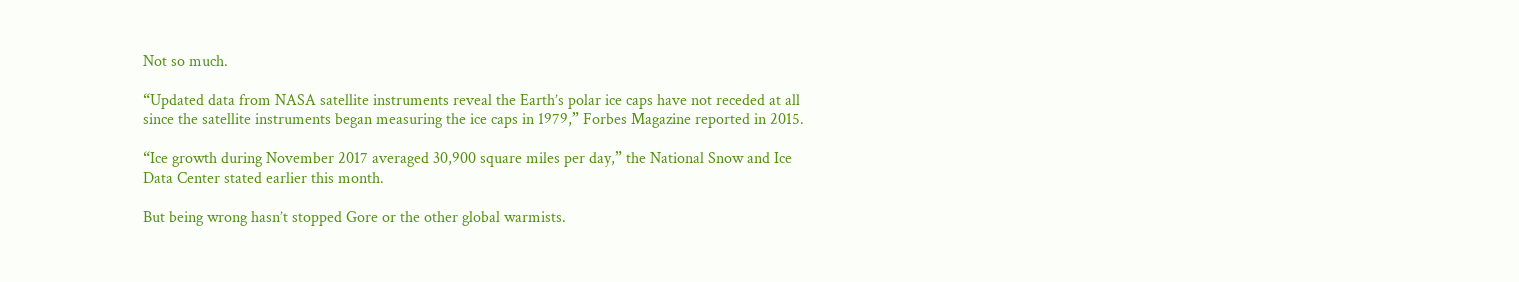Not so much.

“Updated data from NASA satellite instruments reveal the Earth’s polar ice caps have not receded at all since the satellite instruments began measuring the ice caps in 1979,” Forbes Magazine reported in 2015.

“Ice growth during November 2017 averaged 30,900 square miles per day,” the National Snow and Ice Data Center stated earlier this month.

But being wrong hasn’t stopped Gore or the other global warmists.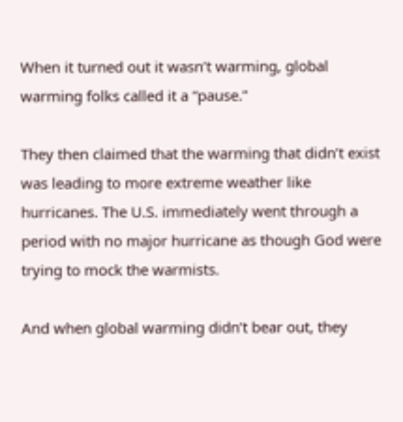When it turned out it wasn’t warming, global warming folks called it a “pause.”

They then claimed that the warming that didn’t exist was leading to more extreme weather like hurricanes. The U.S. immediately went through a period with no major hurricane as though God were trying to mock the warmists.

And when global warming didn’t bear out, they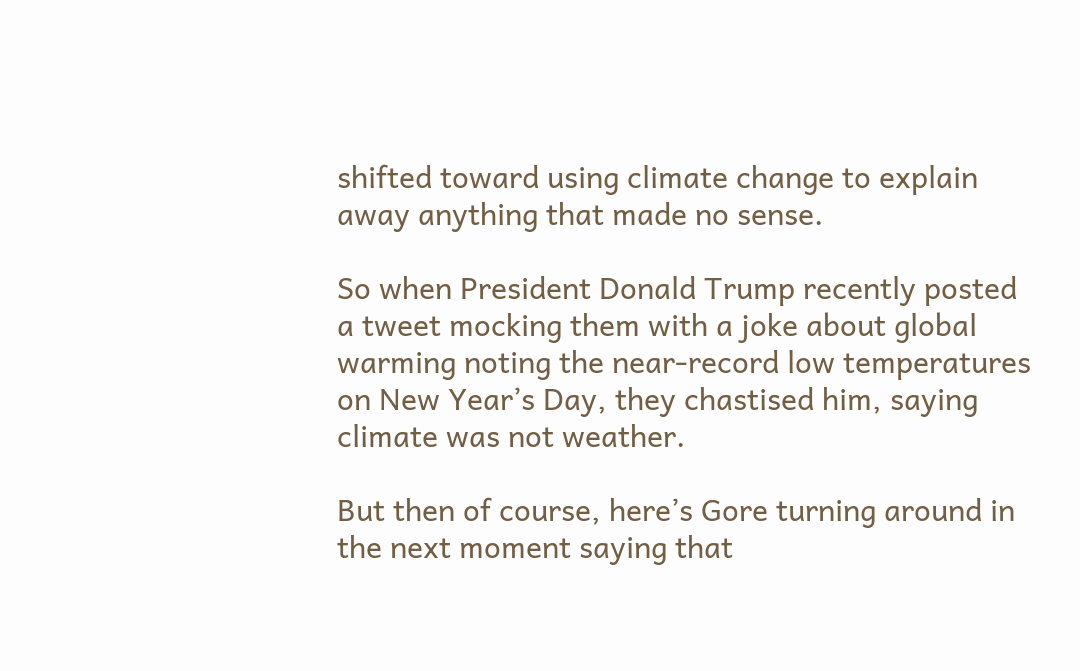shifted toward using climate change to explain away anything that made no sense.

So when President Donald Trump recently posted a tweet mocking them with a joke about global warming noting the near-record low temperatures on New Year’s Day, they chastised him, saying climate was not weather.

But then of course, here’s Gore turning around in the next moment saying that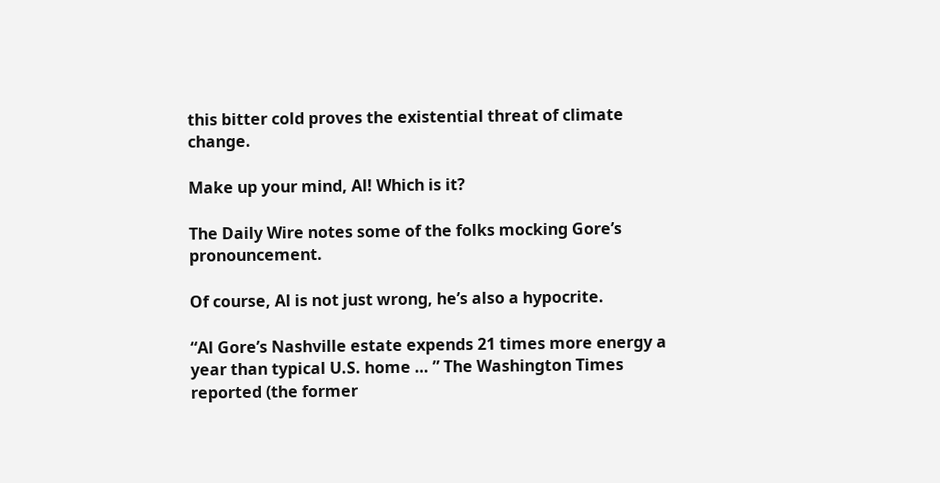this bitter cold proves the existential threat of climate change.

Make up your mind, Al! Which is it?

The Daily Wire notes some of the folks mocking Gore’s pronouncement.

Of course, Al is not just wrong, he’s also a hypocrite.

“Al Gore’s Nashville estate expends 21 times more energy a year than typical U.S. home … ” The Washington Times reported (the former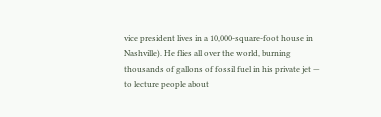vice president lives in a 10,000-square-foot house in Nashville). He flies all over the world, burning thousands of gallons of fossil fuel in his private jet — to lecture people about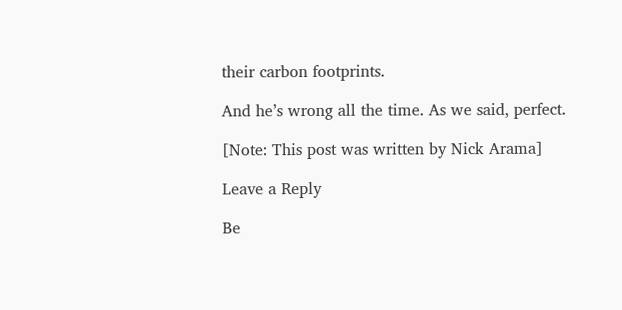their carbon footprints.

And he’s wrong all the time. As we said, perfect.

[Note: This post was written by Nick Arama]

Leave a Reply

Be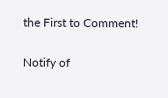the First to Comment!

Notify of